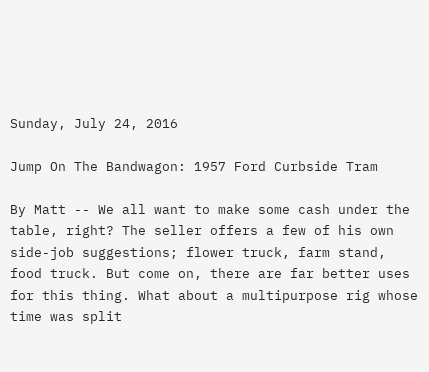Sunday, July 24, 2016

Jump On The Bandwagon: 1957 Ford Curbside Tram

By Matt -- We all want to make some cash under the table, right? The seller offers a few of his own side-job suggestions; flower truck, farm stand, food truck. But come on, there are far better uses for this thing. What about a multipurpose rig whose time was split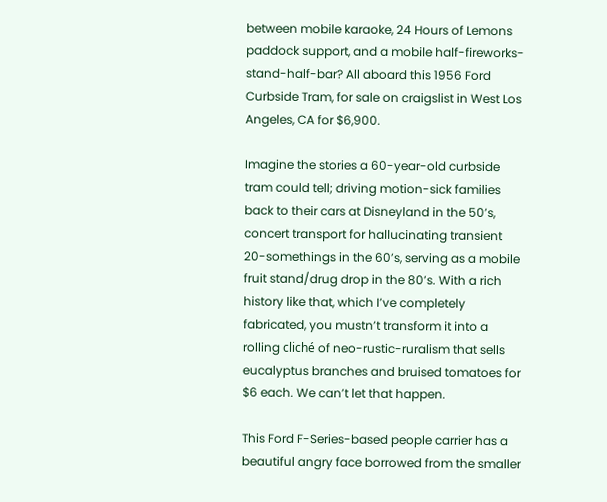between mobile karaoke, 24 Hours of Lemons paddock support, and a mobile half-fireworks-stand-half-bar? All aboard this 1956 Ford Curbside Tram, for sale on craigslist in West Los Angeles, CA for $6,900.

Imagine the stories a 60-year-old curbside tram could tell; driving motion-sick families back to their cars at Disneyland in the 50’s, concert transport for hallucinating transient 20-somethings in the 60’s, serving as a mobile fruit stand/drug drop in the 80’s. With a rich history like that, which I’ve completely fabricated, you mustn’t transform it into a rolling cliché of neo-rustic-ruralism that sells eucalyptus branches and bruised tomatoes for $6 each. We can’t let that happen.

This Ford F-Series-based people carrier has a beautiful angry face borrowed from the smaller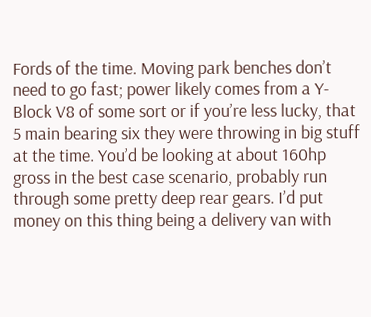Fords of the time. Moving park benches don’t need to go fast; power likely comes from a Y-Block V8 of some sort or if you’re less lucky, that 5 main bearing six they were throwing in big stuff at the time. You’d be looking at about 160hp gross in the best case scenario, probably run through some pretty deep rear gears. I’d put money on this thing being a delivery van with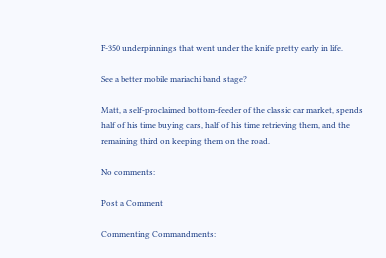F-350 underpinnings that went under the knife pretty early in life.

See a better mobile mariachi band stage?

Matt, a self-proclaimed bottom-feeder of the classic car market, spends half of his time buying cars, half of his time retrieving them, and the remaining third on keeping them on the road.

No comments:

Post a Comment

Commenting Commandments: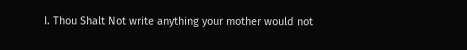I. Thou Shalt Not write anything your mother would not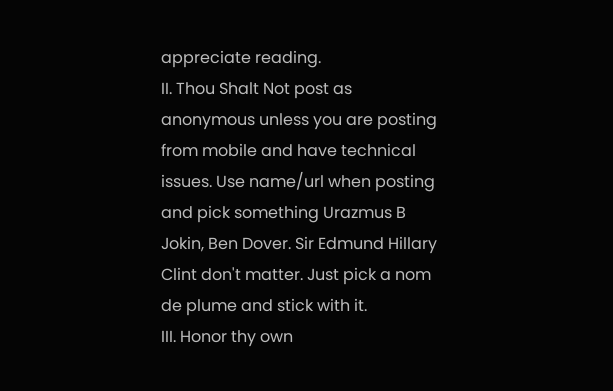appreciate reading.
II. Thou Shalt Not post as anonymous unless you are posting from mobile and have technical issues. Use name/url when posting and pick something Urazmus B Jokin, Ben Dover. Sir Edmund Hillary Clint don't matter. Just pick a nom de plume and stick with it.
III. Honor thy own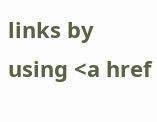links by using <a href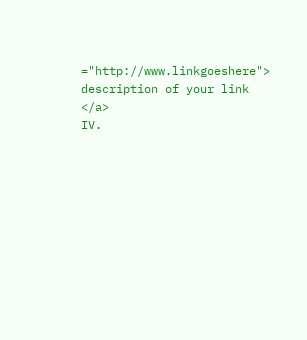="http://www.linkgoeshere"> description of your link </a>
IV.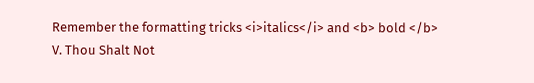Remember the formatting tricks <i>italics</i> and <b> bold </b>
V. Thou Shalt Not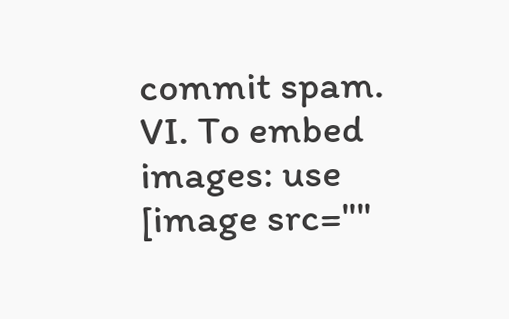commit spam.
VI. To embed images: use [image src=""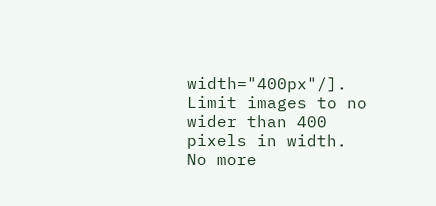width="400px"/]. Limit images to no wider than 400 pixels in width. No more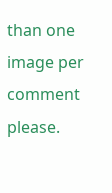than one image per comment please.